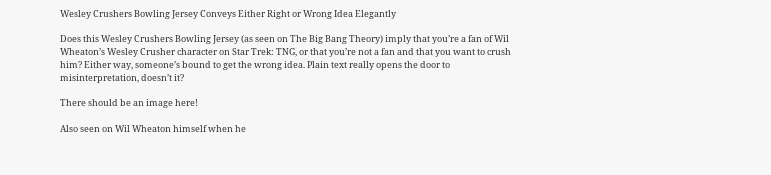Wesley Crushers Bowling Jersey Conveys Either Right or Wrong Idea Elegantly

Does this Wesley Crushers Bowling Jersey (as seen on The Big Bang Theory) imply that you’re a fan of Wil Wheaton’s Wesley Crusher character on Star Trek: TNG, or that you’re not a fan and that you want to crush him? Either way, someone’s bound to get the wrong idea. Plain text really opens the door to misinterpretation, doesn’t it?

There should be an image here!

Also seen on Wil Wheaton himself when he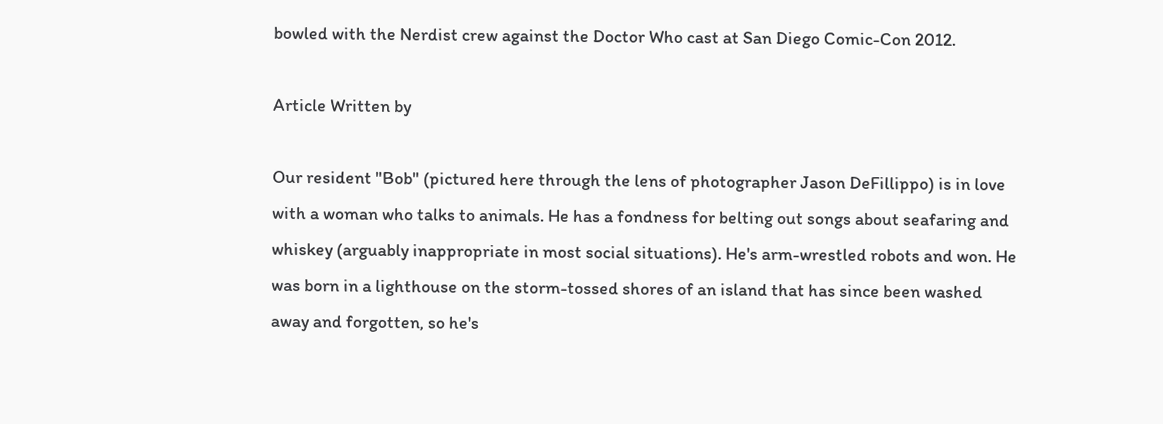bowled with the Nerdist crew against the Doctor Who cast at San Diego Comic-Con 2012.

Article Written by

Our resident "Bob" (pictured here through the lens of photographer Jason DeFillippo) is in love with a woman who talks to animals. He has a fondness for belting out songs about seafaring and whiskey (arguably inappropriate in most social situations). He's arm-wrestled robots and won. He was born in a lighthouse on the storm-tossed shores of an island that has since been washed away and forgotten, so he's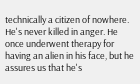technically a citizen of nowhere. He's never killed in anger. He once underwent therapy for having an alien in his face, but he assures us that he's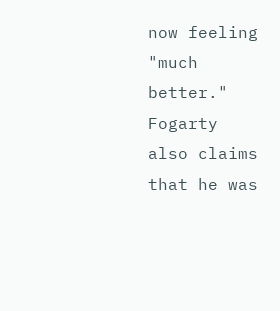now feeling "much better." Fogarty also claims that he was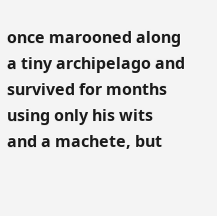once marooned along a tiny archipelago and survived for months using only his wits and a machete, but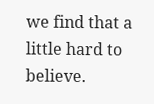we find that a little hard to believe.